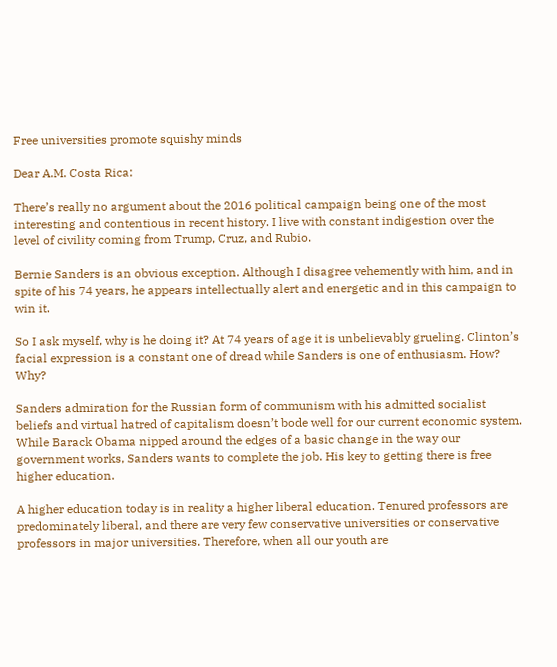Free universities promote squishy minds

Dear A.M. Costa Rica:

There’s really no argument about the 2016 political campaign being one of the most interesting and contentious in recent history. I live with constant indigestion over the level of civility coming from Trump, Cruz, and Rubio.

Bernie Sanders is an obvious exception. Although I disagree vehemently with him, and in spite of his 74 years, he appears intellectually alert and energetic and in this campaign to win it.

So I ask myself, why is he doing it? At 74 years of age it is unbelievably grueling. Clinton’s facial expression is a constant one of dread while Sanders is one of enthusiasm. How? Why?

Sanders admiration for the Russian form of communism with his admitted socialist beliefs and virtual hatred of capitalism doesn’t bode well for our current economic system. While Barack Obama nipped around the edges of a basic change in the way our government works, Sanders wants to complete the job. His key to getting there is free higher education.

A higher education today is in reality a higher liberal education. Tenured professors are predominately liberal, and there are very few conservative universities or conservative professors in major universities. Therefore, when all our youth are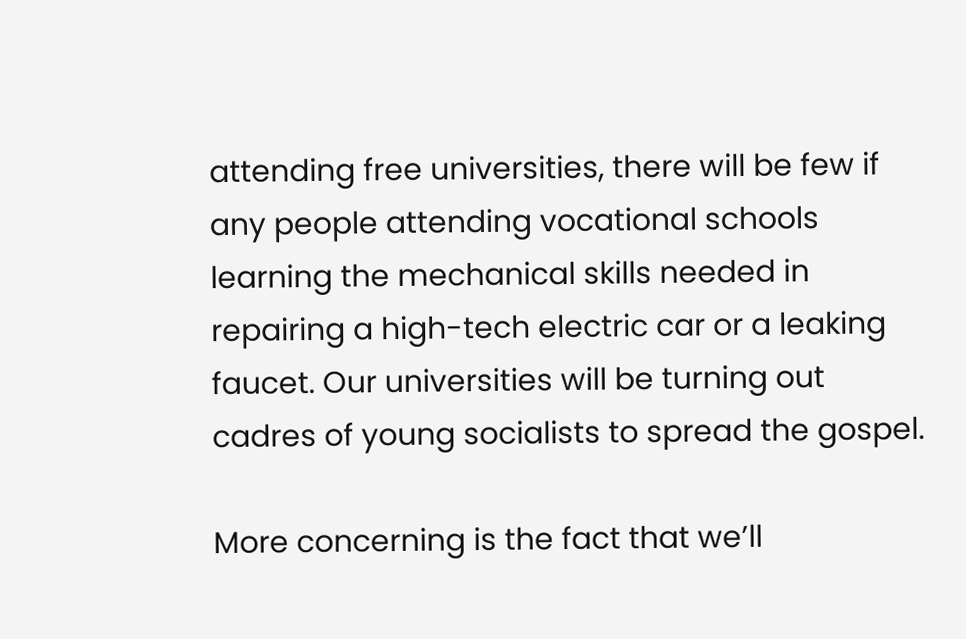attending free universities, there will be few if any people attending vocational schools learning the mechanical skills needed in repairing a high-tech electric car or a leaking faucet. Our universities will be turning out cadres of young socialists to spread the gospel.

More concerning is the fact that we’ll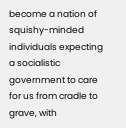become a nation of squishy-minded individuals expecting a socialistic government to care for us from cradle to grave, with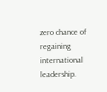zero chance of regaining international leadership.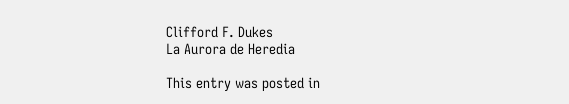Clifford F. Dukes
La Aurora de Heredia

This entry was posted in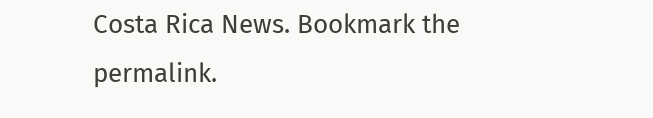Costa Rica News. Bookmark the permalink.